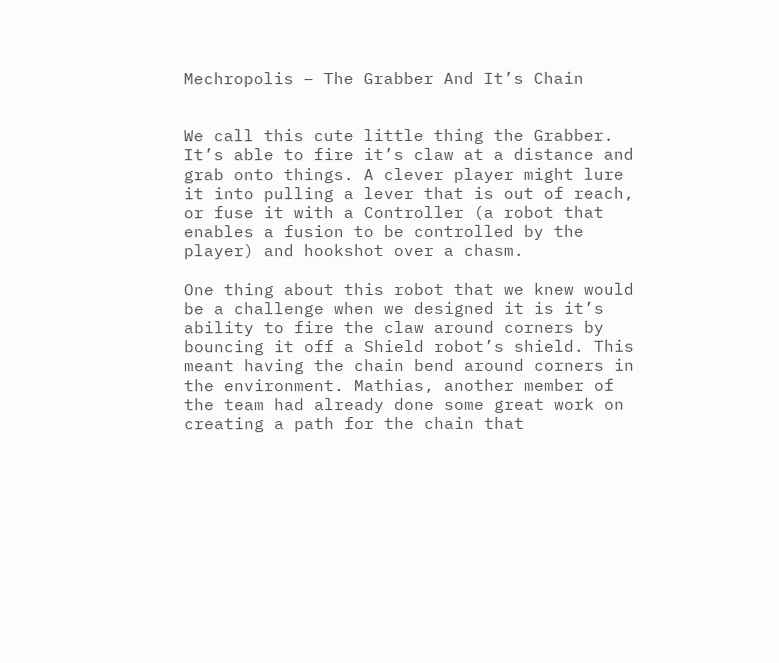Mechropolis – The Grabber And It’s Chain


We call this cute little thing the Grabber. It’s able to fire it’s claw at a distance and grab onto things. A clever player might lure it into pulling a lever that is out of reach, or fuse it with a Controller (a robot that enables a fusion to be controlled by the player) and hookshot over a chasm.

One thing about this robot that we knew would be a challenge when we designed it is it’s ability to fire the claw around corners by bouncing it off a Shield robot’s shield. This meant having the chain bend around corners in the environment. Mathias, another member of the team had already done some great work on creating a path for the chain that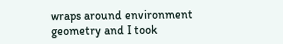wraps around environment geometry and I took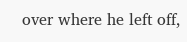over where he left off,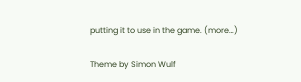putting it to use in the game. (more…)

Theme by Simon Wulf